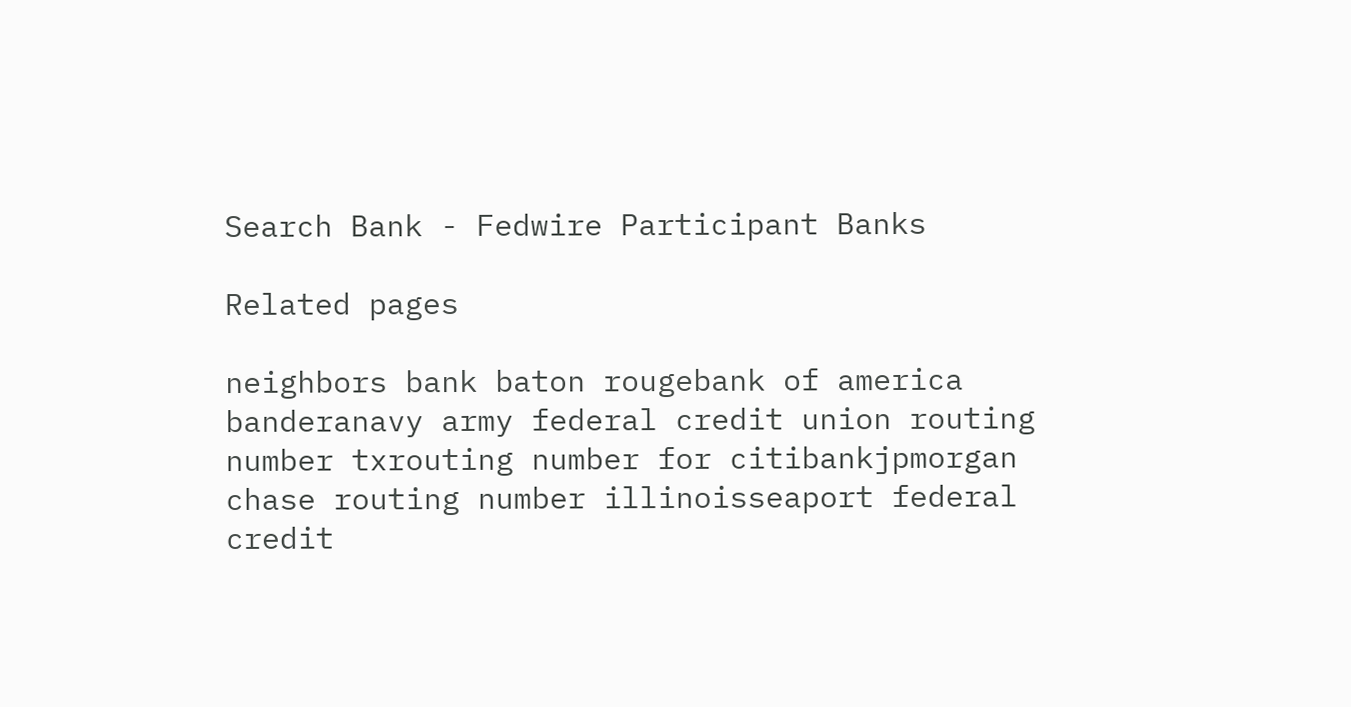Search Bank - Fedwire Participant Banks

Related pages

neighbors bank baton rougebank of america banderanavy army federal credit union routing number txrouting number for citibankjpmorgan chase routing number illinoisseaport federal credit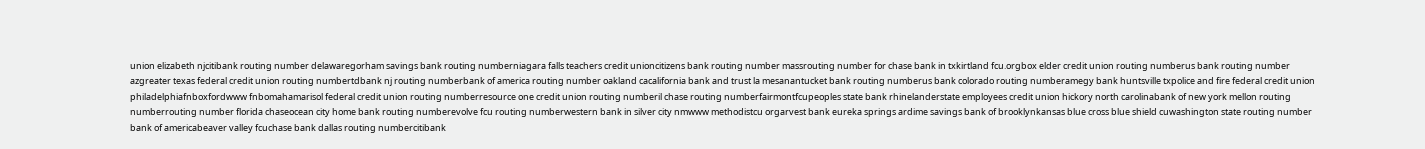union elizabeth njcitibank routing number delawaregorham savings bank routing numberniagara falls teachers credit unioncitizens bank routing number massrouting number for chase bank in txkirtland fcu.orgbox elder credit union routing numberus bank routing number azgreater texas federal credit union routing numbertdbank nj routing numberbank of america routing number oakland cacalifornia bank and trust la mesanantucket bank routing numberus bank colorado routing numberamegy bank huntsville txpolice and fire federal credit union philadelphiafnboxfordwww fnbomahamarisol federal credit union routing numberresource one credit union routing numberil chase routing numberfairmontfcupeoples state bank rhinelanderstate employees credit union hickory north carolinabank of new york mellon routing numberrouting number florida chaseocean city home bank routing numberevolve fcu routing numberwestern bank in silver city nmwww methodistcu orgarvest bank eureka springs ardime savings bank of brooklynkansas blue cross blue shield cuwashington state routing number bank of americabeaver valley fcuchase bank dallas routing numbercitibank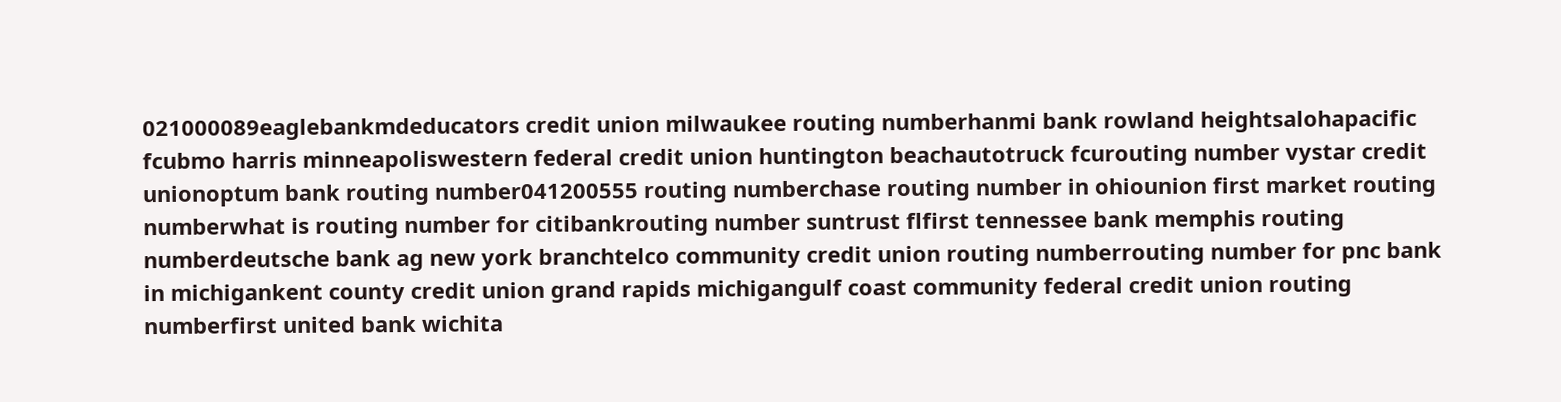021000089eaglebankmdeducators credit union milwaukee routing numberhanmi bank rowland heightsalohapacific fcubmo harris minneapoliswestern federal credit union huntington beachautotruck fcurouting number vystar credit unionoptum bank routing number041200555 routing numberchase routing number in ohiounion first market routing numberwhat is routing number for citibankrouting number suntrust flfirst tennessee bank memphis routing numberdeutsche bank ag new york branchtelco community credit union routing numberrouting number for pnc bank in michigankent county credit union grand rapids michigangulf coast community federal credit union routing numberfirst united bank wichita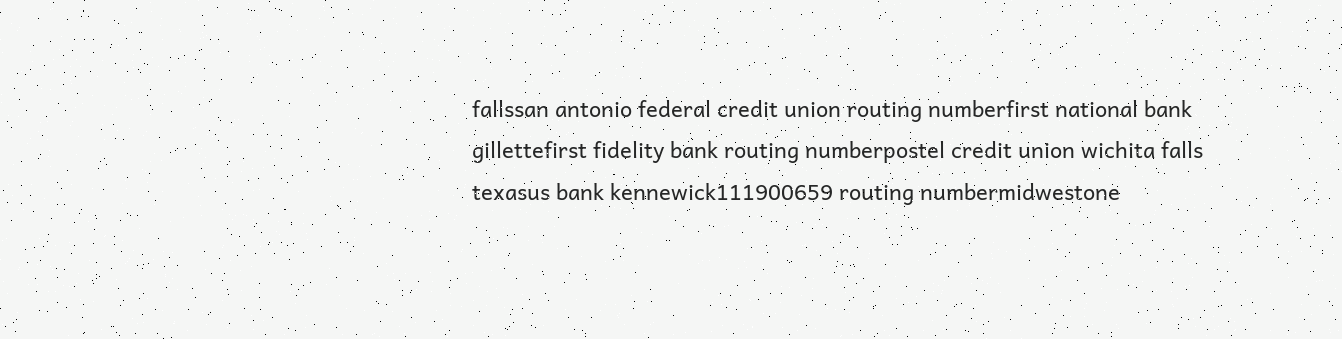fallssan antonio federal credit union routing numberfirst national bank gillettefirst fidelity bank routing numberpostel credit union wichita falls texasus bank kennewick111900659 routing numbermidwestone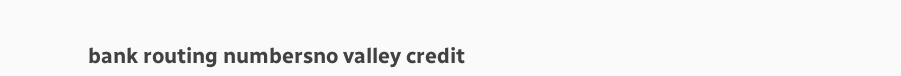bank routing numbersno valley credit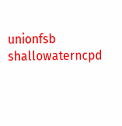unionfsb shallowaterncpd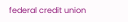federal credit union